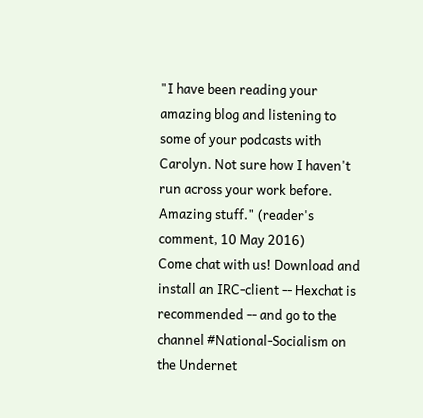"I have been reading your amazing blog and listening to some of your podcasts with Carolyn. Not sure how I haven't run across your work before. Amazing stuff." (reader's comment, 10 May 2016)
Come chat with us! Download and install an IRC-client -- Hexchat is recommended -- and go to the channel #National-Socialism on the Undernet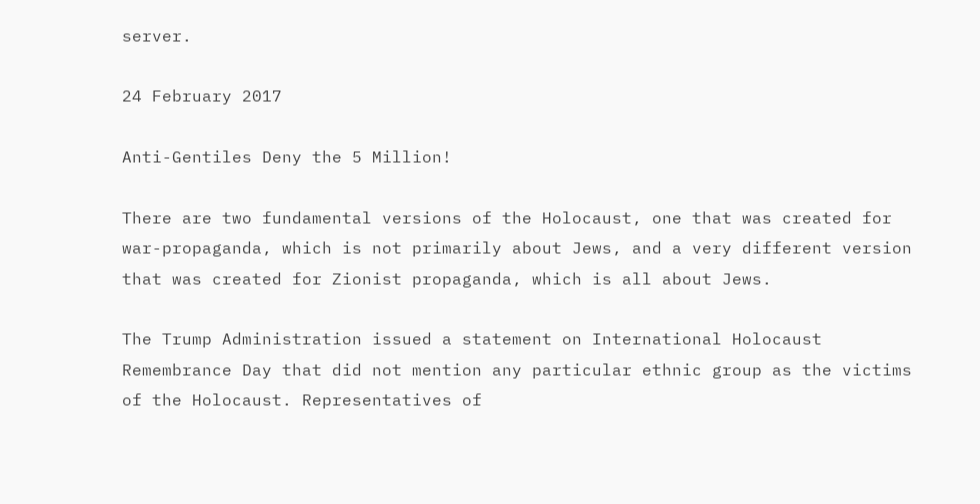server.

24 February 2017

Anti-Gentiles Deny the 5 Million!

There are two fundamental versions of the Holocaust, one that was created for war-propaganda, which is not primarily about Jews, and a very different version that was created for Zionist propaganda, which is all about Jews.

The Trump Administration issued a statement on International Holocaust Remembrance Day that did not mention any particular ethnic group as the victims of the Holocaust. Representatives of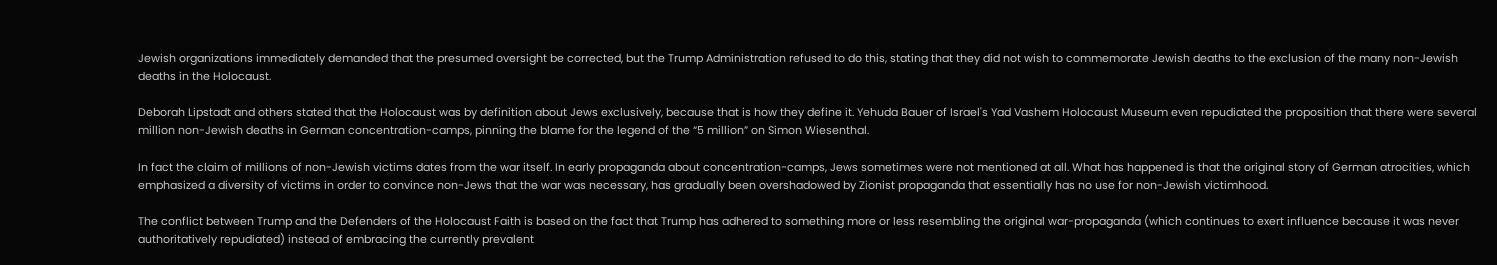Jewish organizations immediately demanded that the presumed oversight be corrected, but the Trump Administration refused to do this, stating that they did not wish to commemorate Jewish deaths to the exclusion of the many non-Jewish deaths in the Holocaust.

Deborah Lipstadt and others stated that the Holocaust was by definition about Jews exclusively, because that is how they define it. Yehuda Bauer of Israel's Yad Vashem Holocaust Museum even repudiated the proposition that there were several million non-Jewish deaths in German concentration-camps, pinning the blame for the legend of the “5 million” on Simon Wiesenthal.

In fact the claim of millions of non-Jewish victims dates from the war itself. In early propaganda about concentration-camps, Jews sometimes were not mentioned at all. What has happened is that the original story of German atrocities, which emphasized a diversity of victims in order to convince non-Jews that the war was necessary, has gradually been overshadowed by Zionist propaganda that essentially has no use for non-Jewish victimhood.

The conflict between Trump and the Defenders of the Holocaust Faith is based on the fact that Trump has adhered to something more or less resembling the original war-propaganda (which continues to exert influence because it was never authoritatively repudiated) instead of embracing the currently prevalent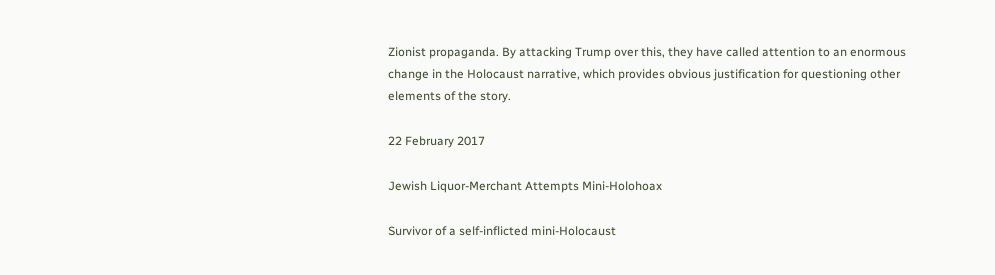Zionist propaganda. By attacking Trump over this, they have called attention to an enormous change in the Holocaust narrative, which provides obvious justification for questioning other elements of the story.

22 February 2017

Jewish Liquor-Merchant Attempts Mini-Holohoax

Survivor of a self-inflicted mini-Holocaust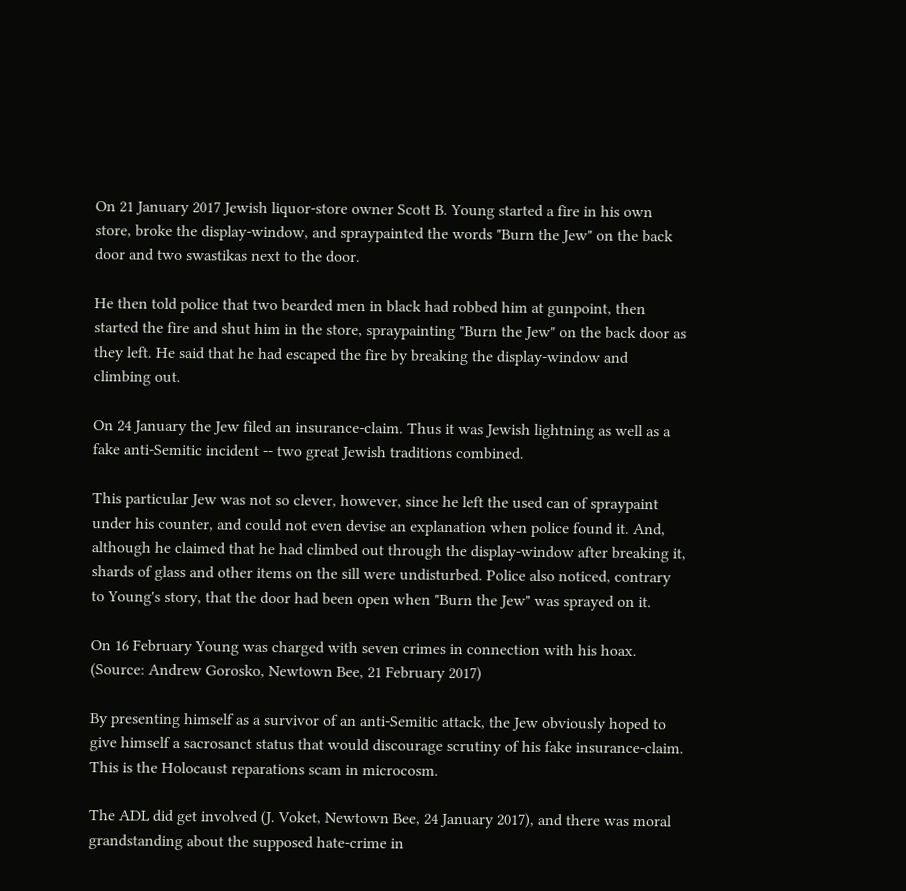On 21 January 2017 Jewish liquor-store owner Scott B. Young started a fire in his own store, broke the display-window, and spraypainted the words "Burn the Jew" on the back door and two swastikas next to the door.

He then told police that two bearded men in black had robbed him at gunpoint, then started the fire and shut him in the store, spraypainting "Burn the Jew" on the back door as they left. He said that he had escaped the fire by breaking the display-window and climbing out.

On 24 January the Jew filed an insurance-claim. Thus it was Jewish lightning as well as a fake anti-Semitic incident -- two great Jewish traditions combined.

This particular Jew was not so clever, however, since he left the used can of spraypaint under his counter, and could not even devise an explanation when police found it. And, although he claimed that he had climbed out through the display-window after breaking it, shards of glass and other items on the sill were undisturbed. Police also noticed, contrary to Young's story, that the door had been open when "Burn the Jew" was sprayed on it.

On 16 February Young was charged with seven crimes in connection with his hoax. (Source: Andrew Gorosko, Newtown Bee, 21 February 2017)

By presenting himself as a survivor of an anti-Semitic attack, the Jew obviously hoped to give himself a sacrosanct status that would discourage scrutiny of his fake insurance-claim. This is the Holocaust reparations scam in microcosm.

The ADL did get involved (J. Voket, Newtown Bee, 24 January 2017), and there was moral grandstanding about the supposed hate-crime in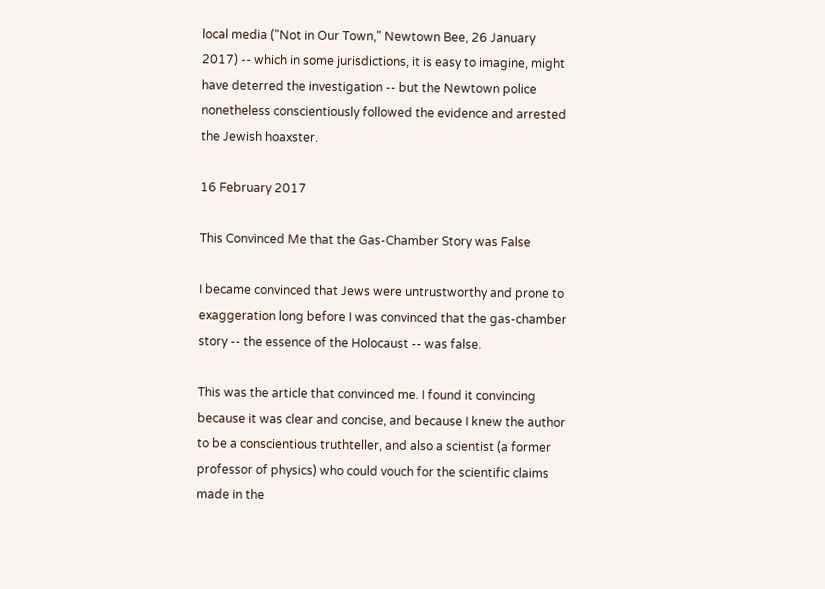local media ("Not in Our Town," Newtown Bee, 26 January 2017) -- which in some jurisdictions, it is easy to imagine, might have deterred the investigation -- but the Newtown police nonetheless conscientiously followed the evidence and arrested the Jewish hoaxster.

16 February 2017

This Convinced Me that the Gas-Chamber Story was False

I became convinced that Jews were untrustworthy and prone to exaggeration long before I was convinced that the gas-chamber story -- the essence of the Holocaust -- was false.

This was the article that convinced me. I found it convincing because it was clear and concise, and because I knew the author to be a conscientious truthteller, and also a scientist (a former professor of physics) who could vouch for the scientific claims made in the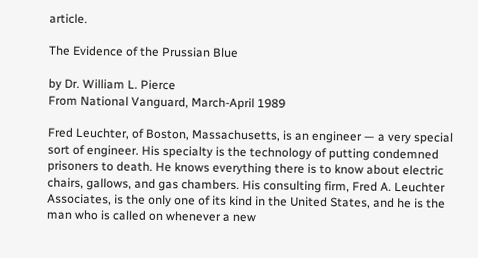article.

The Evidence of the Prussian Blue

by Dr. William L. Pierce
From National Vanguard, March-April 1989

Fred Leuchter, of Boston, Massachusetts, is an engineer — a very special sort of engineer. His specialty is the technology of putting condemned prisoners to death. He knows everything there is to know about electric chairs, gallows, and gas chambers. His consulting firm, Fred A. Leuchter Associates, is the only one of its kind in the United States, and he is the man who is called on whenever a new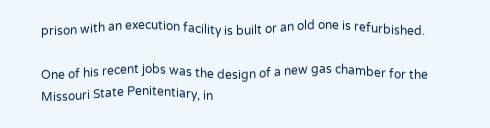prison with an execution facility is built or an old one is refurbished.

One of his recent jobs was the design of a new gas chamber for the Missouri State Penitentiary, in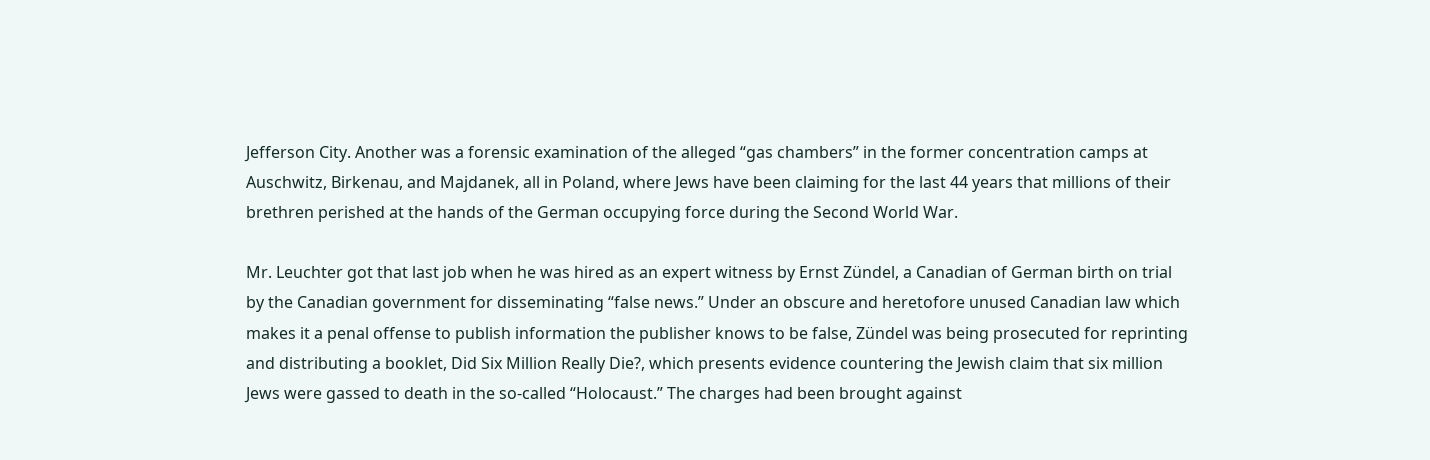Jefferson City. Another was a forensic examination of the alleged “gas chambers” in the former concentration camps at Auschwitz, Birkenau, and Majdanek, all in Poland, where Jews have been claiming for the last 44 years that millions of their brethren perished at the hands of the German occupying force during the Second World War.

Mr. Leuchter got that last job when he was hired as an expert witness by Ernst Zündel, a Canadian of German birth on trial by the Canadian government for disseminating “false news.” Under an obscure and heretofore unused Canadian law which makes it a penal offense to publish information the publisher knows to be false, Zündel was being prosecuted for reprinting and distributing a booklet, Did Six Million Really Die?, which presents evidence countering the Jewish claim that six million Jews were gassed to death in the so-called “Holocaust.” The charges had been brought against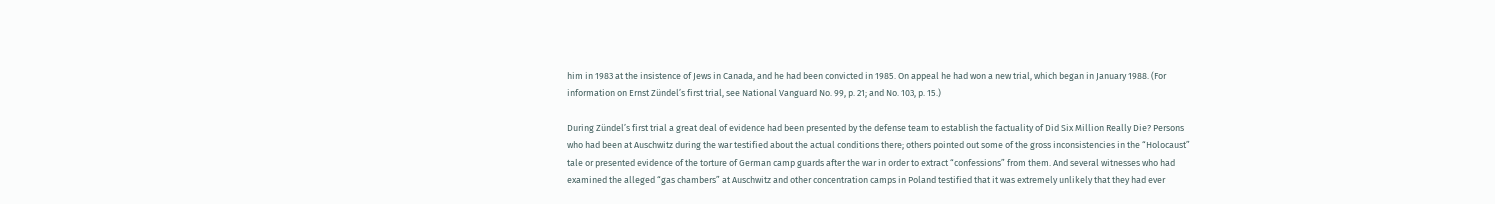him in 1983 at the insistence of Jews in Canada, and he had been convicted in 1985. On appeal he had won a new trial, which began in January 1988. (For information on Ernst Zündel’s first trial, see National Vanguard No. 99, p. 21; and No. 103, p. 15.)

During Zündel’s first trial a great deal of evidence had been presented by the defense team to establish the factuality of Did Six Million Really Die? Persons who had been at Auschwitz during the war testified about the actual conditions there; others pointed out some of the gross inconsistencies in the “Holocaust” tale or presented evidence of the torture of German camp guards after the war in order to extract “confessions” from them. And several witnesses who had examined the alleged “gas chambers” at Auschwitz and other concentration camps in Poland testified that it was extremely unlikely that they had ever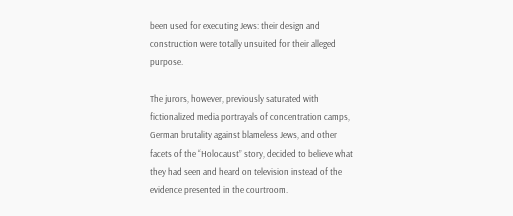been used for executing Jews: their design and construction were totally unsuited for their alleged purpose.

The jurors, however, previously saturated with fictionalized media portrayals of concentration camps, German brutality against blameless Jews, and other facets of the “Holocaust” story, decided to believe what they had seen and heard on television instead of the evidence presented in the courtroom.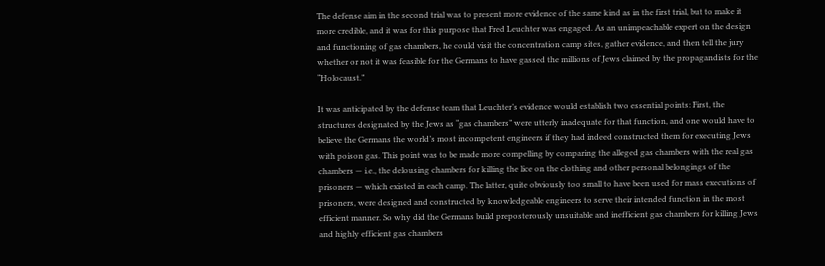The defense aim in the second trial was to present more evidence of the same kind as in the first trial, but to make it more credible, and it was for this purpose that Fred Leuchter was engaged. As an unimpeachable expert on the design and functioning of gas chambers, he could visit the concentration camp sites, gather evidence, and then tell the jury whether or not it was feasible for the Germans to have gassed the millions of Jews claimed by the propagandists for the “Holocaust.”

It was anticipated by the defense team that Leuchter’s evidence would establish two essential points: First, the structures designated by the Jews as “gas chambers” were utterly inadequate for that function, and one would have to believe the Germans the world’s most incompetent engineers if they had indeed constructed them for executing Jews with poison gas. This point was to be made more compelling by comparing the alleged gas chambers with the real gas chambers — i.e., the delousing chambers for killing the lice on the clothing and other personal belongings of the prisoners — which existed in each camp. The latter, quite obviously too small to have been used for mass executions of prisoners, were designed and constructed by knowledgeable engineers to serve their intended function in the most efficient manner. So why did the Germans build preposterously unsuitable and inefficient gas chambers for killing Jews and highly efficient gas chambers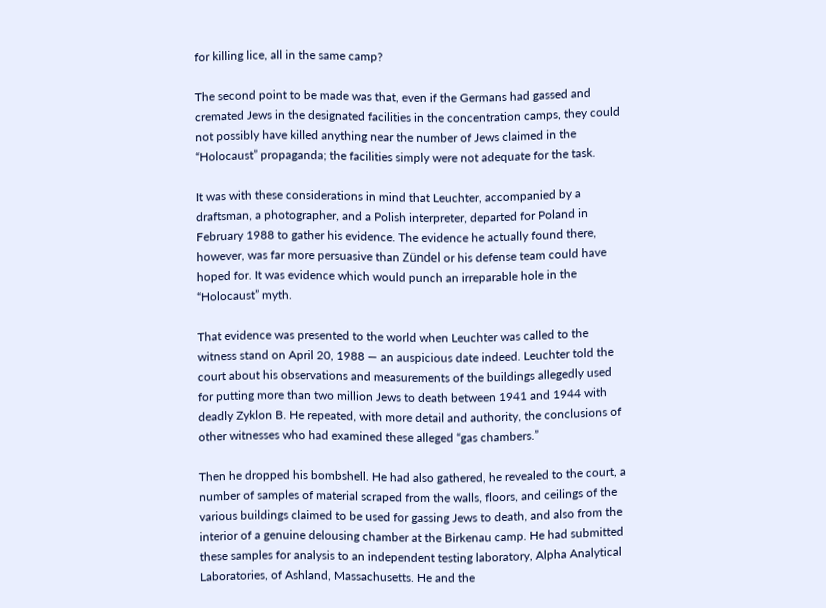for killing lice, all in the same camp?

The second point to be made was that, even if the Germans had gassed and cremated Jews in the designated facilities in the concentration camps, they could not possibly have killed anything near the number of Jews claimed in the “Holocaust” propaganda; the facilities simply were not adequate for the task.

It was with these considerations in mind that Leuchter, accompanied by a draftsman, a photographer, and a Polish interpreter, departed for Poland in February 1988 to gather his evidence. The evidence he actually found there, however, was far more persuasive than Zündel or his defense team could have hoped for. It was evidence which would punch an irreparable hole in the “Holocaust” myth.

That evidence was presented to the world when Leuchter was called to the witness stand on April 20, 1988 — an auspicious date indeed. Leuchter told the court about his observations and measurements of the buildings allegedly used for putting more than two million Jews to death between 1941 and 1944 with deadly Zyklon B. He repeated, with more detail and authority, the conclusions of other witnesses who had examined these alleged “gas chambers.”

Then he dropped his bombshell. He had also gathered, he revealed to the court, a number of samples of material scraped from the walls, floors, and ceilings of the various buildings claimed to be used for gassing Jews to death, and also from the interior of a genuine delousing chamber at the Birkenau camp. He had submitted these samples for analysis to an independent testing laboratory, Alpha Analytical Laboratories, of Ashland, Massachusetts. He and the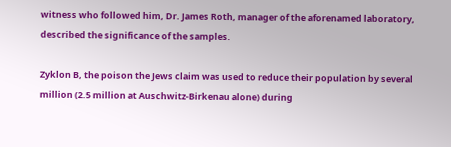witness who followed him, Dr. James Roth, manager of the aforenamed laboratory, described the significance of the samples.

Zyklon B, the poison the Jews claim was used to reduce their population by several million (2.5 million at Auschwitz-Birkenau alone) during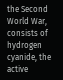the Second World War, consists of hydrogen cyanide, the active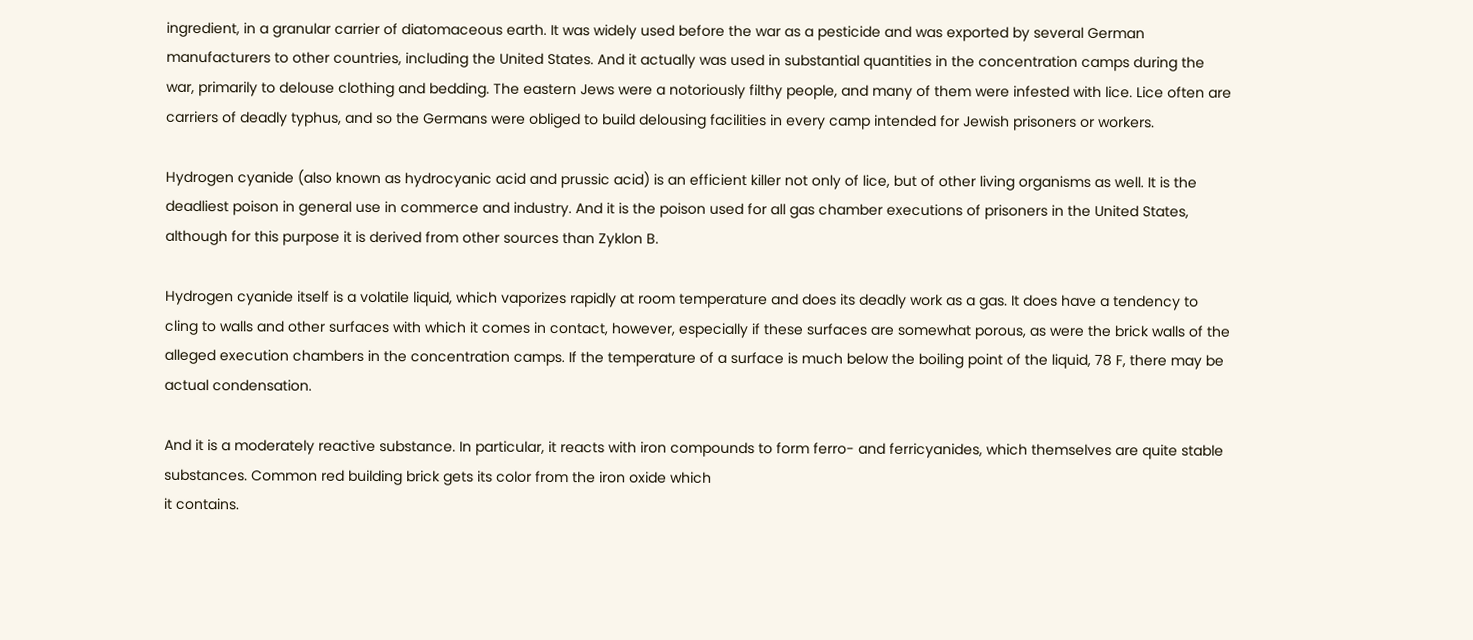ingredient, in a granular carrier of diatomaceous earth. It was widely used before the war as a pesticide and was exported by several German manufacturers to other countries, including the United States. And it actually was used in substantial quantities in the concentration camps during the war, primarily to delouse clothing and bedding. The eastern Jews were a notoriously filthy people, and many of them were infested with lice. Lice often are carriers of deadly typhus, and so the Germans were obliged to build delousing facilities in every camp intended for Jewish prisoners or workers.

Hydrogen cyanide (also known as hydrocyanic acid and prussic acid) is an efficient killer not only of lice, but of other living organisms as well. It is the deadliest poison in general use in commerce and industry. And it is the poison used for all gas chamber executions of prisoners in the United States, although for this purpose it is derived from other sources than Zyklon B.

Hydrogen cyanide itself is a volatile liquid, which vaporizes rapidly at room temperature and does its deadly work as a gas. It does have a tendency to cling to walls and other surfaces with which it comes in contact, however, especially if these surfaces are somewhat porous, as were the brick walls of the alleged execution chambers in the concentration camps. If the temperature of a surface is much below the boiling point of the liquid, 78 F, there may be actual condensation.

And it is a moderately reactive substance. In particular, it reacts with iron compounds to form ferro- and ferricyanides, which themselves are quite stable substances. Common red building brick gets its color from the iron oxide which
it contains.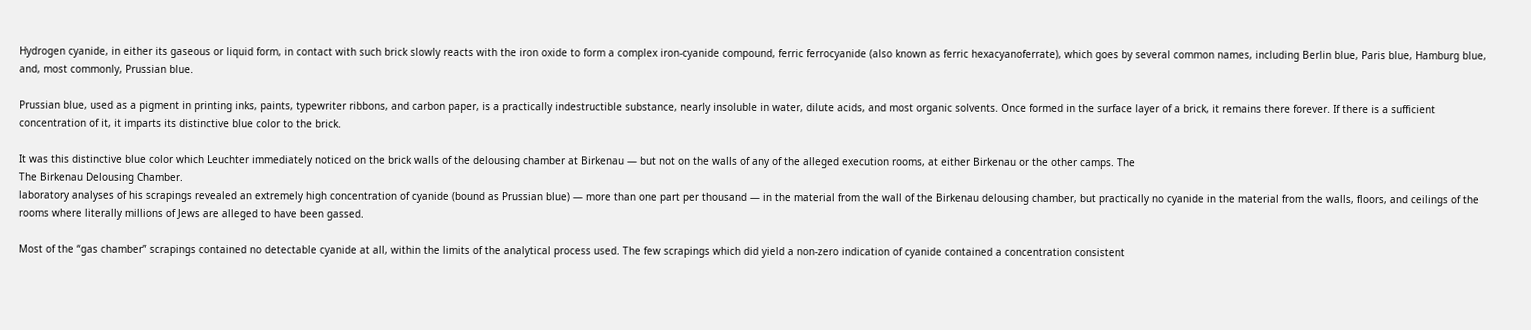Hydrogen cyanide, in either its gaseous or liquid form, in contact with such brick slowly reacts with the iron oxide to form a complex iron-cyanide compound, ferric ferrocyanide (also known as ferric hexacyanoferrate), which goes by several common names, including Berlin blue, Paris blue, Hamburg blue, and, most commonly, Prussian blue.

Prussian blue, used as a pigment in printing inks, paints, typewriter ribbons, and carbon paper, is a practically indestructible substance, nearly insoluble in water, dilute acids, and most organic solvents. Once formed in the surface layer of a brick, it remains there forever. If there is a sufficient concentration of it, it imparts its distinctive blue color to the brick.

It was this distinctive blue color which Leuchter immediately noticed on the brick walls of the delousing chamber at Birkenau — but not on the walls of any of the alleged execution rooms, at either Birkenau or the other camps. The
The Birkenau Delousing Chamber.
laboratory analyses of his scrapings revealed an extremely high concentration of cyanide (bound as Prussian blue) — more than one part per thousand — in the material from the wall of the Birkenau delousing chamber, but practically no cyanide in the material from the walls, floors, and ceilings of the rooms where literally millions of Jews are alleged to have been gassed.

Most of the “gas chamber” scrapings contained no detectable cyanide at all, within the limits of the analytical process used. The few scrapings which did yield a non-zero indication of cyanide contained a concentration consistent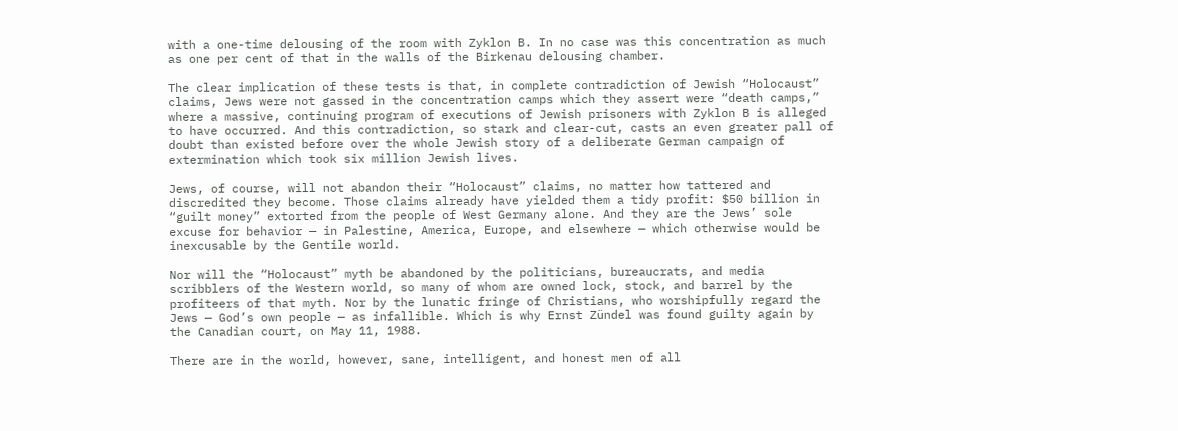with a one-time delousing of the room with Zyklon B. In no case was this concentration as much as one per cent of that in the walls of the Birkenau delousing chamber.

The clear implication of these tests is that, in complete contradiction of Jewish “Holocaust” claims, Jews were not gassed in the concentration camps which they assert were “death camps,” where a massive, continuing program of executions of Jewish prisoners with Zyklon B is alleged to have occurred. And this contradiction, so stark and clear-cut, casts an even greater pall of doubt than existed before over the whole Jewish story of a deliberate German campaign of extermination which took six million Jewish lives.

Jews, of course, will not abandon their “Holocaust” claims, no matter how tattered and discredited they become. Those claims already have yielded them a tidy profit: $50 billion in “guilt money” extorted from the people of West Germany alone. And they are the Jews’ sole excuse for behavior — in Palestine, America, Europe, and elsewhere — which otherwise would be inexcusable by the Gentile world.

Nor will the “Holocaust” myth be abandoned by the politicians, bureaucrats, and media scribblers of the Western world, so many of whom are owned lock, stock, and barrel by the profiteers of that myth. Nor by the lunatic fringe of Christians, who worshipfully regard the Jews — God’s own people — as infallible. Which is why Ernst Zündel was found guilty again by the Canadian court, on May 11, 1988.

There are in the world, however, sane, intelligent, and honest men of all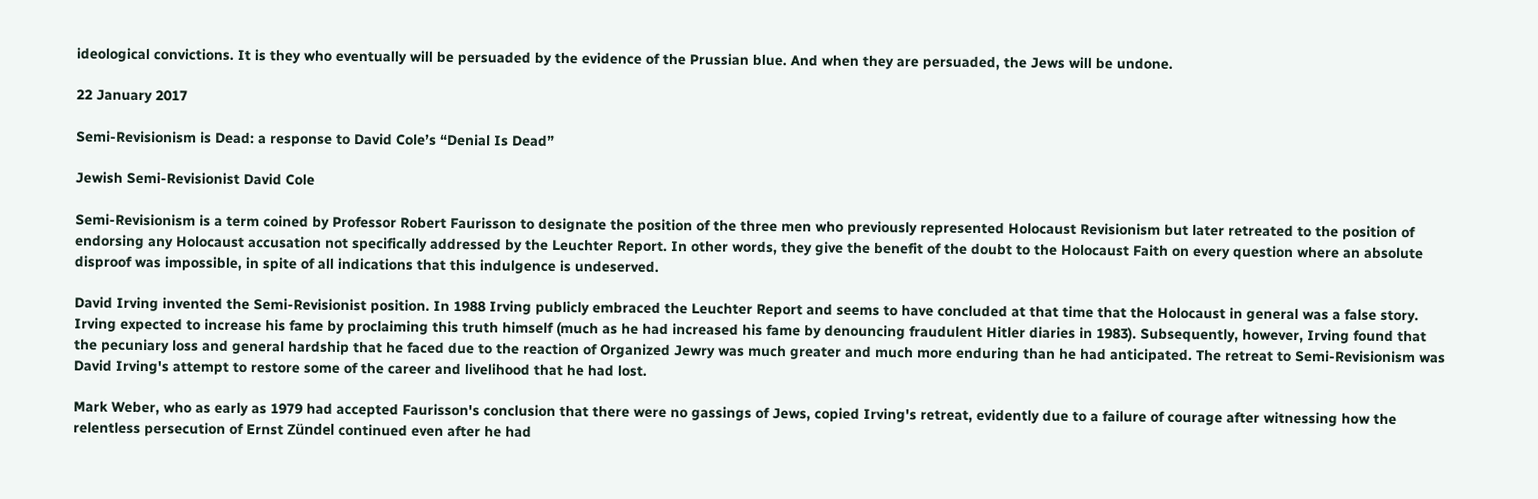ideological convictions. It is they who eventually will be persuaded by the evidence of the Prussian blue. And when they are persuaded, the Jews will be undone.

22 January 2017

Semi-Revisionism is Dead: a response to David Cole’s “Denial Is Dead”

Jewish Semi-Revisionist David Cole

Semi-Revisionism is a term coined by Professor Robert Faurisson to designate the position of the three men who previously represented Holocaust Revisionism but later retreated to the position of endorsing any Holocaust accusation not specifically addressed by the Leuchter Report. In other words, they give the benefit of the doubt to the Holocaust Faith on every question where an absolute disproof was impossible, in spite of all indications that this indulgence is undeserved.

David Irving invented the Semi-Revisionist position. In 1988 Irving publicly embraced the Leuchter Report and seems to have concluded at that time that the Holocaust in general was a false story. Irving expected to increase his fame by proclaiming this truth himself (much as he had increased his fame by denouncing fraudulent Hitler diaries in 1983). Subsequently, however, Irving found that the pecuniary loss and general hardship that he faced due to the reaction of Organized Jewry was much greater and much more enduring than he had anticipated. The retreat to Semi-Revisionism was David Irving's attempt to restore some of the career and livelihood that he had lost.

Mark Weber, who as early as 1979 had accepted Faurisson's conclusion that there were no gassings of Jews, copied Irving's retreat, evidently due to a failure of courage after witnessing how the relentless persecution of Ernst Zündel continued even after he had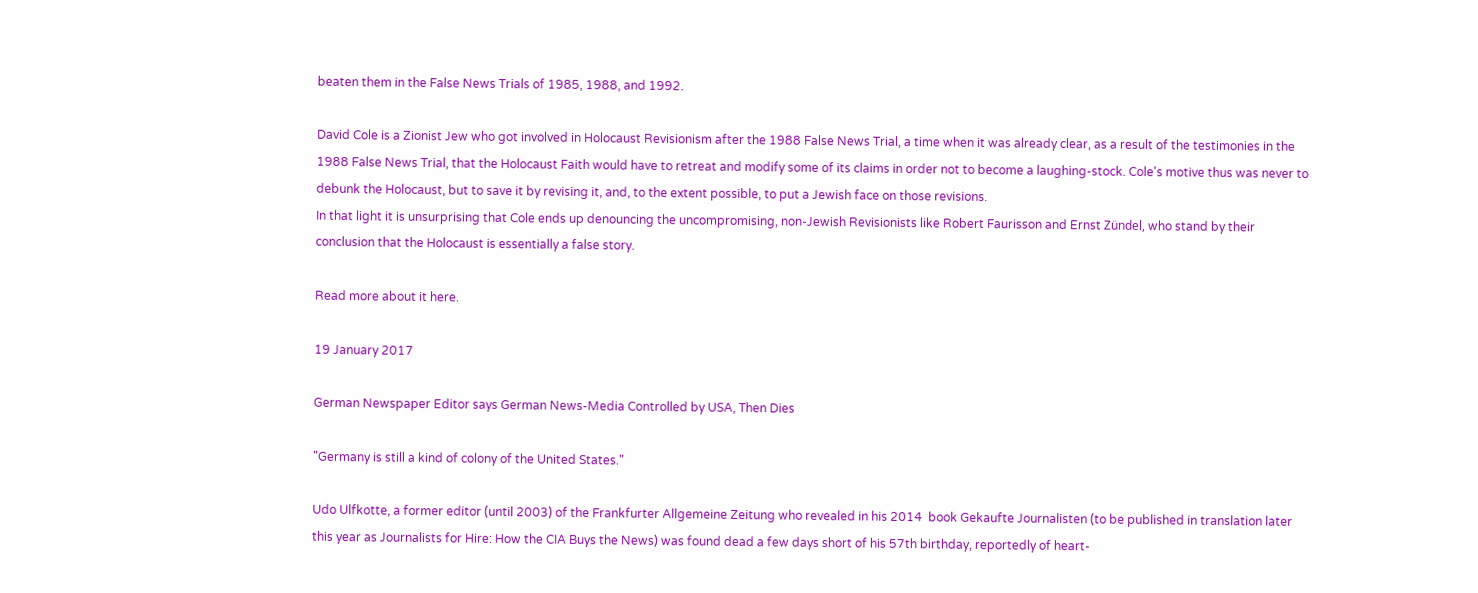beaten them in the False News Trials of 1985, 1988, and 1992.

David Cole is a Zionist Jew who got involved in Holocaust Revisionism after the 1988 False News Trial, a time when it was already clear, as a result of the testimonies in the 1988 False News Trial, that the Holocaust Faith would have to retreat and modify some of its claims in order not to become a laughing-stock. Cole's motive thus was never to debunk the Holocaust, but to save it by revising it, and, to the extent possible, to put a Jewish face on those revisions.
In that light it is unsurprising that Cole ends up denouncing the uncompromising, non-Jewish Revisionists like Robert Faurisson and Ernst Zündel, who stand by their conclusion that the Holocaust is essentially a false story.

Read more about it here.

19 January 2017

German Newspaper Editor says German News-Media Controlled by USA, Then Dies

"Germany is still a kind of colony of the United States."

Udo Ulfkotte, a former editor (until 2003) of the Frankfurter Allgemeine Zeitung who revealed in his 2014  book Gekaufte Journalisten (to be published in translation later this year as Journalists for Hire: How the CIA Buys the News) was found dead a few days short of his 57th birthday, reportedly of heart-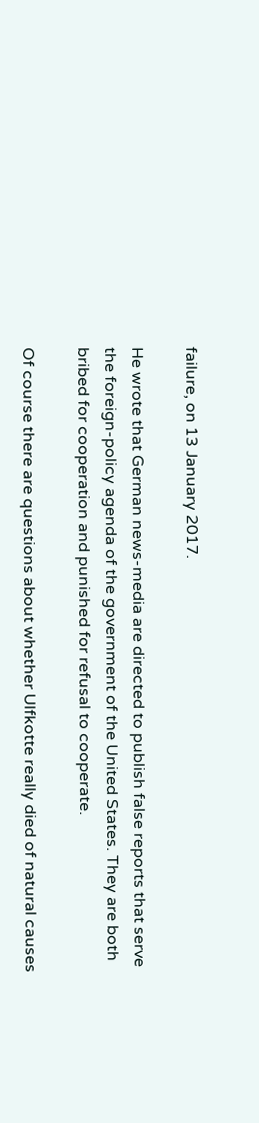failure, on 13 January 2017.

He wrote that German news-media are directed to publish false reports that serve the foreign-policy agenda of the government of the United States. They are both bribed for cooperation and punished for refusal to cooperate.

Of course there are questions about whether Ulfkotte really died of natural causes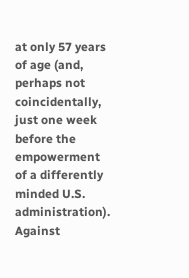at only 57 years of age (and, perhaps not coincidentally, just one week before the empowerment of a differently minded U.S. administration). Against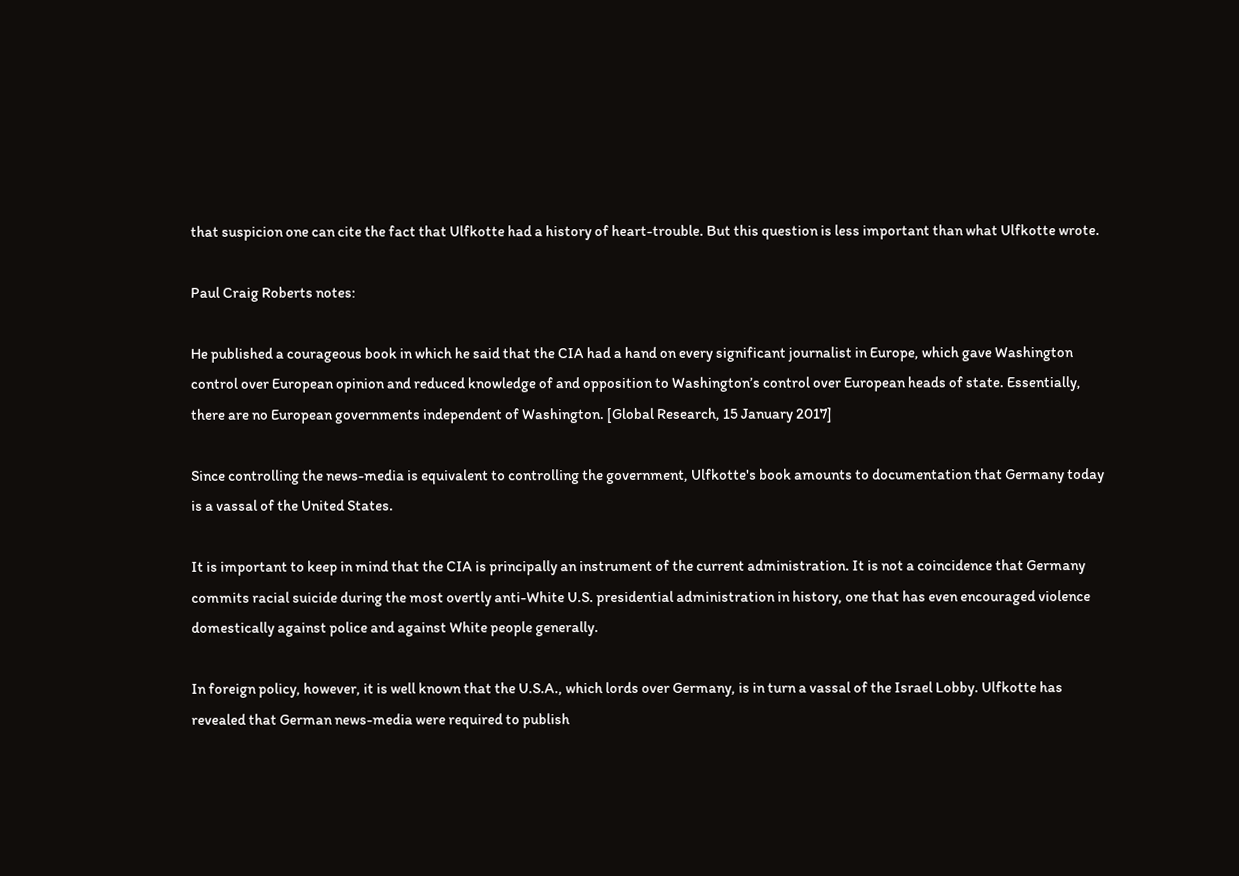that suspicion one can cite the fact that Ulfkotte had a history of heart-trouble. But this question is less important than what Ulfkotte wrote.

Paul Craig Roberts notes:

He published a courageous book in which he said that the CIA had a hand on every significant journalist in Europe, which gave Washington control over European opinion and reduced knowledge of and opposition to Washington’s control over European heads of state. Essentially, there are no European governments independent of Washington. [Global Research, 15 January 2017]

Since controlling the news-media is equivalent to controlling the government, Ulfkotte's book amounts to documentation that Germany today is a vassal of the United States.

It is important to keep in mind that the CIA is principally an instrument of the current administration. It is not a coincidence that Germany commits racial suicide during the most overtly anti-White U.S. presidential administration in history, one that has even encouraged violence domestically against police and against White people generally.

In foreign policy, however, it is well known that the U.S.A., which lords over Germany, is in turn a vassal of the Israel Lobby. Ulfkotte has revealed that German news-media were required to publish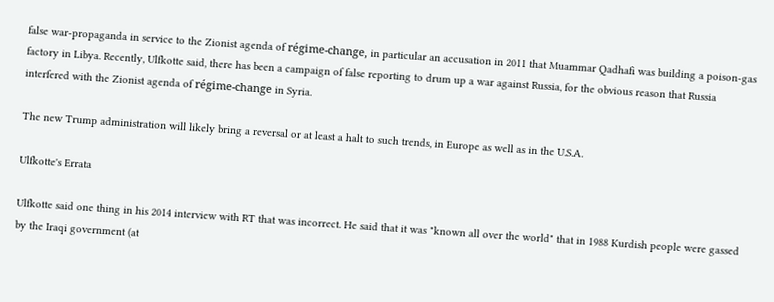false war-propaganda in service to the Zionist agenda of régime-change, in particular an accusation in 2011 that Muammar Qadhafi was building a poison-gas factory in Libya. Recently, Ulfkotte said, there has been a campaign of false reporting to drum up a war against Russia, for the obvious reason that Russia interfered with the Zionist agenda of régime-change in Syria.

The new Trump administration will likely bring a reversal or at least a halt to such trends, in Europe as well as in the U.S.A.

Ulfkotte's Errata

Ulfkotte said one thing in his 2014 interview with RT that was incorrect. He said that it was "known all over the world" that in 1988 Kurdish people were gassed by the Iraqi government (at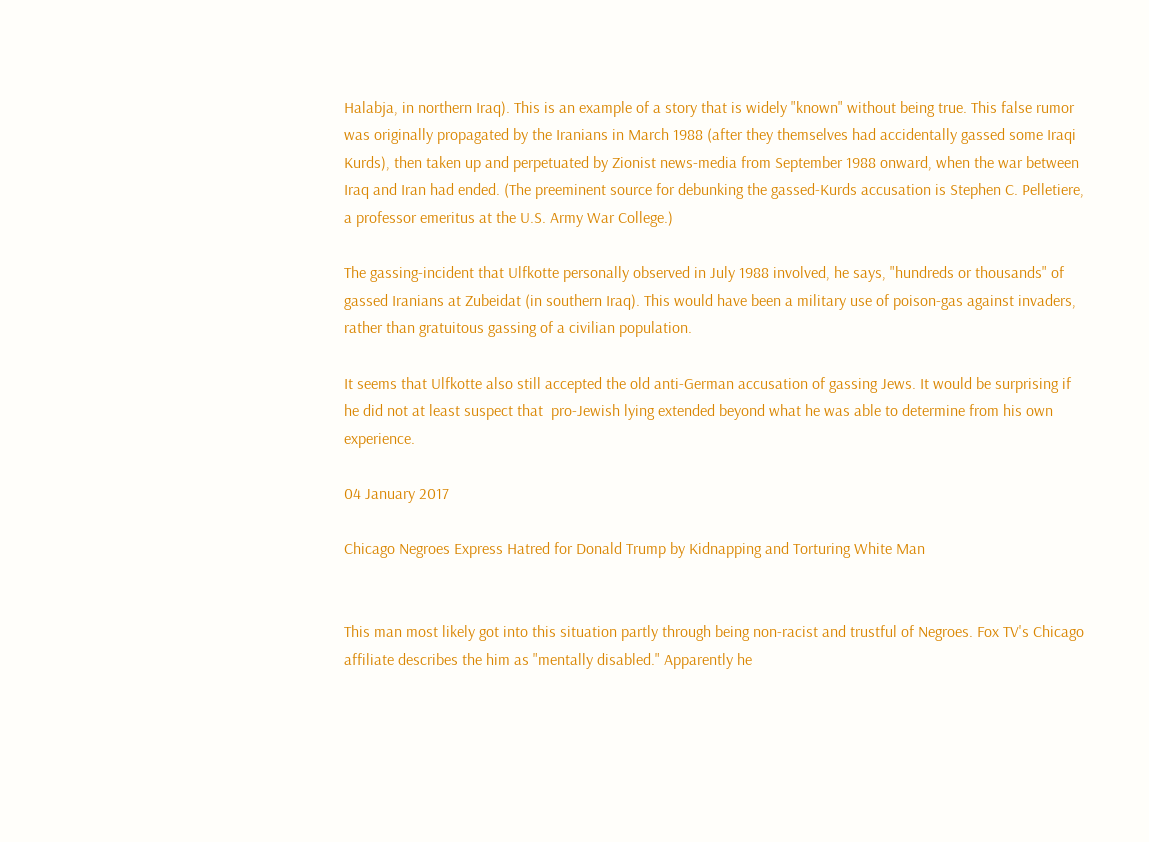Halabja, in northern Iraq). This is an example of a story that is widely "known" without being true. This false rumor was originally propagated by the Iranians in March 1988 (after they themselves had accidentally gassed some Iraqi Kurds), then taken up and perpetuated by Zionist news-media from September 1988 onward, when the war between Iraq and Iran had ended. (The preeminent source for debunking the gassed-Kurds accusation is Stephen C. Pelletiere, a professor emeritus at the U.S. Army War College.)

The gassing-incident that Ulfkotte personally observed in July 1988 involved, he says, "hundreds or thousands" of gassed Iranians at Zubeidat (in southern Iraq). This would have been a military use of poison-gas against invaders, rather than gratuitous gassing of a civilian population.

It seems that Ulfkotte also still accepted the old anti-German accusation of gassing Jews. It would be surprising if he did not at least suspect that  pro-Jewish lying extended beyond what he was able to determine from his own experience.

04 January 2017

Chicago Negroes Express Hatred for Donald Trump by Kidnapping and Torturing White Man


This man most likely got into this situation partly through being non-racist and trustful of Negroes. Fox TV's Chicago affiliate describes the him as "mentally disabled." Apparently he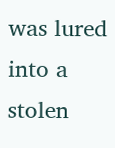was lured into a stolen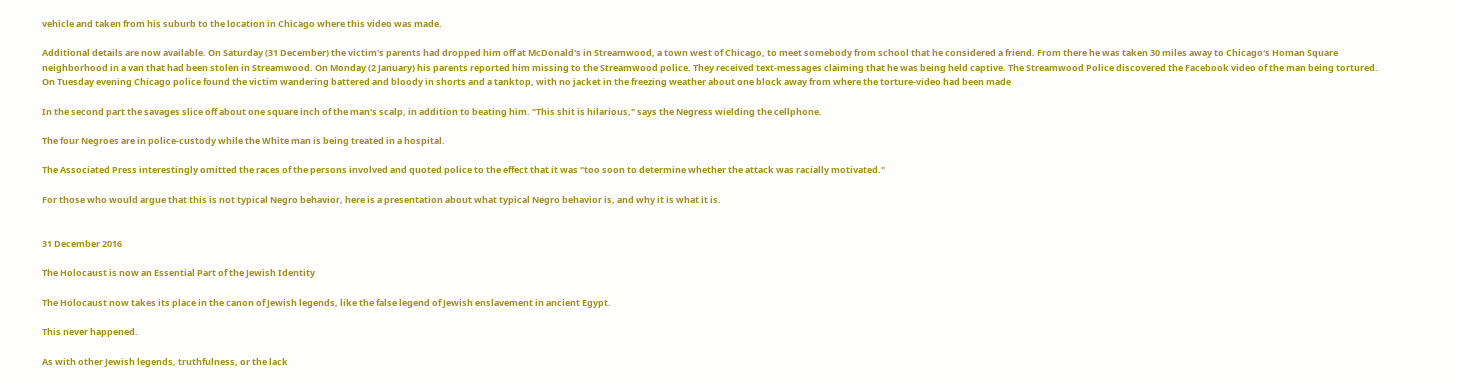vehicle and taken from his suburb to the location in Chicago where this video was made.

Additional details are now available. On Saturday (31 December) the victim's parents had dropped him off at McDonald's in Streamwood, a town west of Chicago, to meet somebody from school that he considered a friend. From there he was taken 30 miles away to Chicago's Homan Square neighborhood in a van that had been stolen in Streamwood. On Monday (2 January) his parents reported him missing to the Streamwood police. They received text-messages claiming that he was being held captive. The Streamwood Police discovered the Facebook video of the man being tortured. On Tuesday evening Chicago police found the victim wandering battered and bloody in shorts and a tanktop, with no jacket in the freezing weather about one block away from where the torture-video had been made

In the second part the savages slice off about one square inch of the man's scalp, in addition to beating him. "This shit is hilarious," says the Negress wielding the cellphone.

The four Negroes are in police-custody while the White man is being treated in a hospital.

The Associated Press interestingly omitted the races of the persons involved and quoted police to the effect that it was "too soon to determine whether the attack was racially motivated."

For those who would argue that this is not typical Negro behavior, here is a presentation about what typical Negro behavior is, and why it is what it is.


31 December 2016

The Holocaust is now an Essential Part of the Jewish Identity

The Holocaust now takes its place in the canon of Jewish legends, like the false legend of Jewish enslavement in ancient Egypt.

This never happened.

As with other Jewish legends, truthfulness, or the lack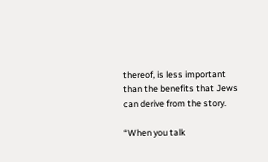thereof, is less important than the benefits that Jews can derive from the story.

“When you talk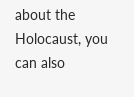about the Holocaust, you can also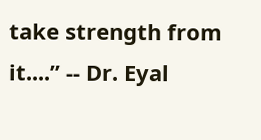take strength from it....” -- Dr. Eyal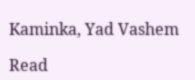Kaminka, Yad Vashem

Read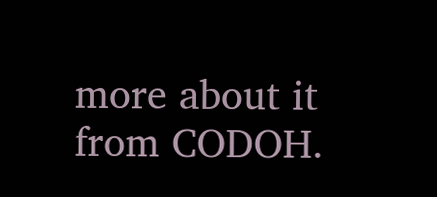more about it from CODOH.